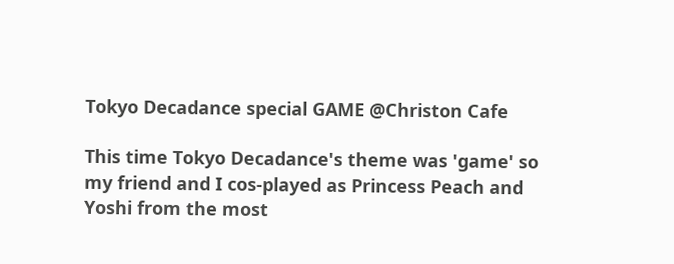Tokyo Decadance special GAME @Christon Cafe

This time Tokyo Decadance's theme was 'game' so my friend and I cos-played as Princess Peach and Yoshi from the most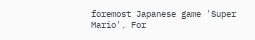foremost Japanese game 'Super Mario'. For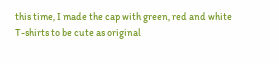this time, I made the cap with green, red and white T-shirts to be cute as original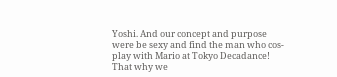Yoshi. And our concept and purpose were be sexy and find the man who cos-play with Mario at Tokyo Decadance! That why we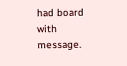had board with message.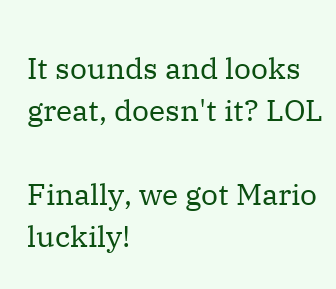It sounds and looks great, doesn't it? LOL

Finally, we got Mario luckily!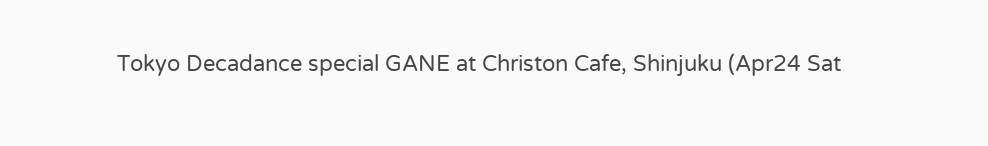Tokyo Decadance special GANE at Christon Cafe, Shinjuku (Apr24 Sat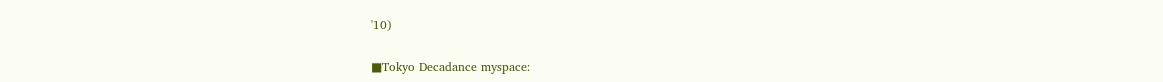'10)

■Tokyo Decadance myspace: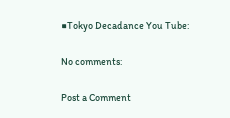■Tokyo Decadance You Tube:

No comments:

Post a Comment